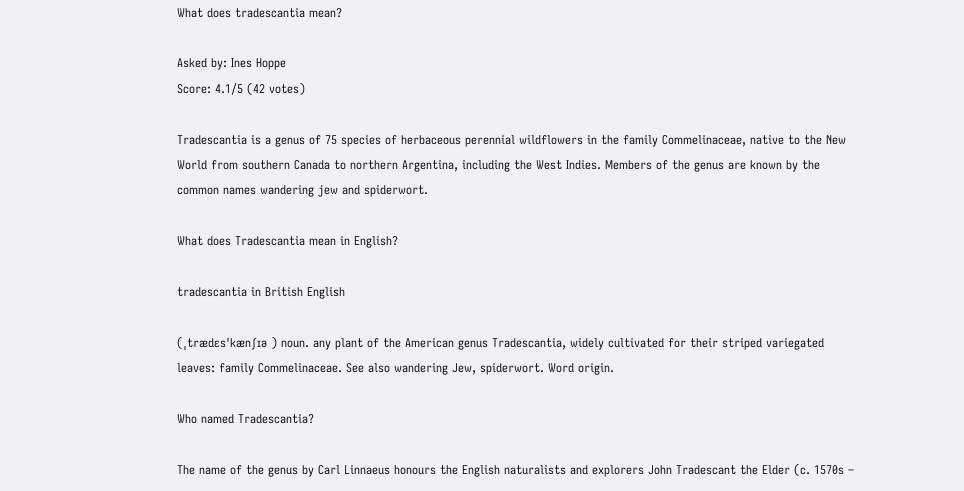What does tradescantia mean?

Asked by: Ines Hoppe
Score: 4.1/5 (42 votes)

Tradescantia is a genus of 75 species of herbaceous perennial wildflowers in the family Commelinaceae, native to the New World from southern Canada to northern Argentina, including the West Indies. Members of the genus are known by the common names wandering jew and spiderwort.

What does Tradescantia mean in English?

tradescantia in British English

(ˌtrædɛsˈkænʃɪə ) noun. any plant of the American genus Tradescantia, widely cultivated for their striped variegated leaves: family Commelinaceae. See also wandering Jew, spiderwort. Word origin.

Who named Tradescantia?

The name of the genus by Carl Linnaeus honours the English naturalists and explorers John Tradescant the Elder (c. 1570s –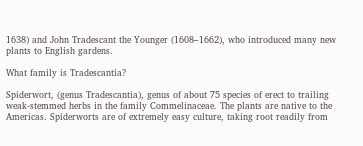1638) and John Tradescant the Younger (1608–1662), who introduced many new plants to English gardens.

What family is Tradescantia?

Spiderwort, (genus Tradescantia), genus of about 75 species of erect to trailing weak-stemmed herbs in the family Commelinaceae. The plants are native to the Americas. Spiderworts are of extremely easy culture, taking root readily from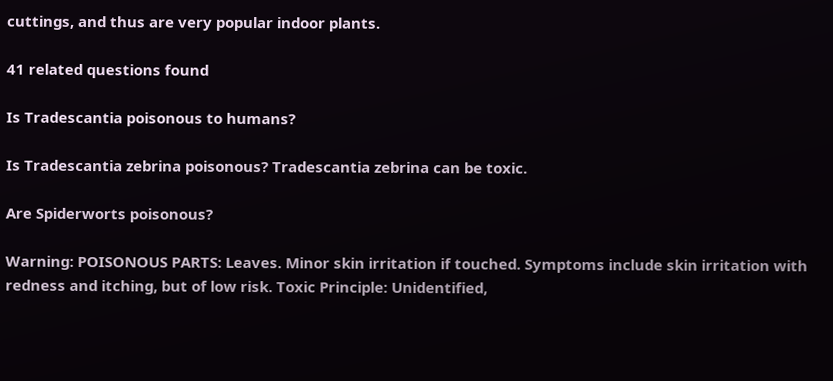cuttings, and thus are very popular indoor plants.

41 related questions found

Is Tradescantia poisonous to humans?

Is Tradescantia zebrina poisonous? Tradescantia zebrina can be toxic.

Are Spiderworts poisonous?

Warning: POISONOUS PARTS: Leaves. Minor skin irritation if touched. Symptoms include skin irritation with redness and itching, but of low risk. Toxic Principle: Unidentified,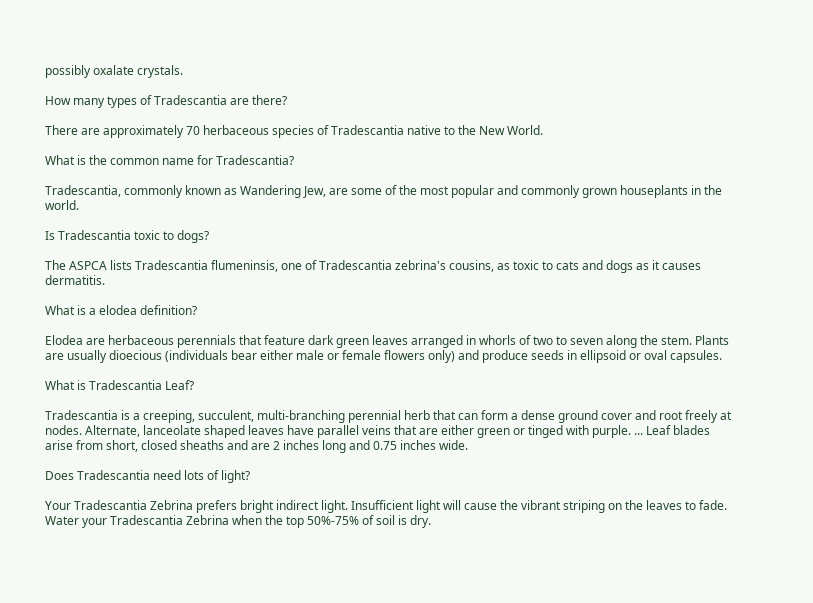possibly oxalate crystals.

How many types of Tradescantia are there?

There are approximately 70 herbaceous species of Tradescantia native to the New World.

What is the common name for Tradescantia?

Tradescantia, commonly known as Wandering Jew, are some of the most popular and commonly grown houseplants in the world.

Is Tradescantia toxic to dogs?

The ASPCA lists Tradescantia flumeninsis, one of Tradescantia zebrina's cousins, as toxic to cats and dogs as it causes dermatitis.

What is a elodea definition?

Elodea are herbaceous perennials that feature dark green leaves arranged in whorls of two to seven along the stem. Plants are usually dioecious (individuals bear either male or female flowers only) and produce seeds in ellipsoid or oval capsules.

What is Tradescantia Leaf?

Tradescantia is a creeping, succulent, multi-branching perennial herb that can form a dense ground cover and root freely at nodes. Alternate, lanceolate shaped leaves have parallel veins that are either green or tinged with purple. ... Leaf blades arise from short, closed sheaths and are 2 inches long and 0.75 inches wide.

Does Tradescantia need lots of light?

Your Tradescantia Zebrina prefers bright indirect light. Insufficient light will cause the vibrant striping on the leaves to fade. Water your Tradescantia Zebrina when the top 50%-75% of soil is dry.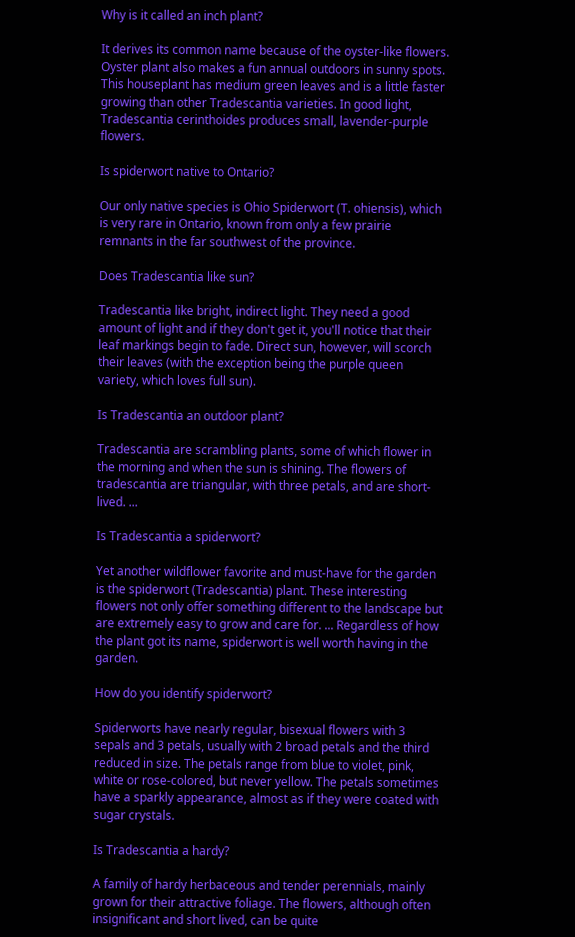Why is it called an inch plant?

It derives its common name because of the oyster-like flowers. Oyster plant also makes a fun annual outdoors in sunny spots. This houseplant has medium green leaves and is a little faster growing than other Tradescantia varieties. In good light, Tradescantia cerinthoides produces small, lavender-purple flowers.

Is spiderwort native to Ontario?

Our only native species is Ohio Spiderwort (T. ohiensis), which is very rare in Ontario, known from only a few prairie remnants in the far southwest of the province.

Does Tradescantia like sun?

Tradescantia like bright, indirect light. They need a good amount of light and if they don't get it, you'll notice that their leaf markings begin to fade. Direct sun, however, will scorch their leaves (with the exception being the purple queen variety, which loves full sun).

Is Tradescantia an outdoor plant?

Tradescantia are scrambling plants, some of which flower in the morning and when the sun is shining. The flowers of tradescantia are triangular, with three petals, and are short-lived. ...

Is Tradescantia a spiderwort?

Yet another wildflower favorite and must-have for the garden is the spiderwort (Tradescantia) plant. These interesting flowers not only offer something different to the landscape but are extremely easy to grow and care for. ... Regardless of how the plant got its name, spiderwort is well worth having in the garden.

How do you identify spiderwort?

Spiderworts have nearly regular, bisexual flowers with 3 sepals and 3 petals, usually with 2 broad petals and the third reduced in size. The petals range from blue to violet, pink, white or rose-colored, but never yellow. The petals sometimes have a sparkly appearance, almost as if they were coated with sugar crystals.

Is Tradescantia a hardy?

A family of hardy herbaceous and tender perennials, mainly grown for their attractive foliage. The flowers, although often insignificant and short lived, can be quite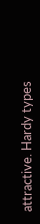attractive. Hardy types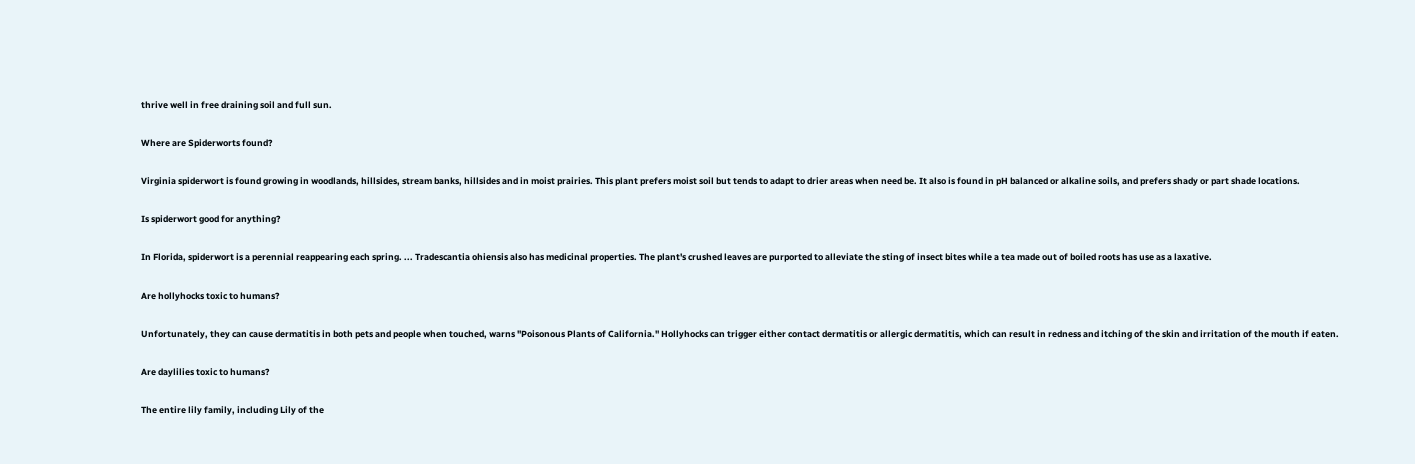thrive well in free draining soil and full sun.

Where are Spiderworts found?

Virginia spiderwort is found growing in woodlands, hillsides, stream banks, hillsides and in moist prairies. This plant prefers moist soil but tends to adapt to drier areas when need be. It also is found in pH balanced or alkaline soils, and prefers shady or part shade locations.

Is spiderwort good for anything?

In Florida, spiderwort is a perennial reappearing each spring. ... Tradescantia ohiensis also has medicinal properties. The plant's crushed leaves are purported to alleviate the sting of insect bites while a tea made out of boiled roots has use as a laxative.

Are hollyhocks toxic to humans?

Unfortunately, they can cause dermatitis in both pets and people when touched, warns "Poisonous Plants of California." Hollyhocks can trigger either contact dermatitis or allergic dermatitis, which can result in redness and itching of the skin and irritation of the mouth if eaten.

Are daylilies toxic to humans?

The entire lily family, including Lily of the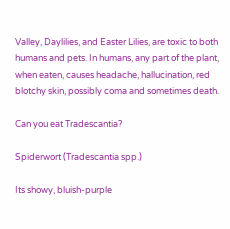Valley, Daylilies, and Easter Lilies, are toxic to both humans and pets. In humans, any part of the plant, when eaten, causes headache, hallucination, red blotchy skin, possibly coma and sometimes death.

Can you eat Tradescantia?

Spiderwort (Tradescantia spp.)

Its showy, bluish-purple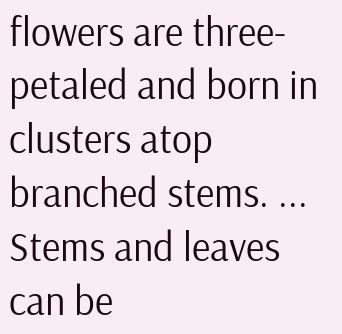flowers are three-petaled and born in clusters atop branched stems. ... Stems and leaves can be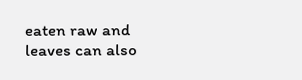eaten raw and leaves can also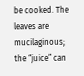be cooked. The leaves are mucilaginous; the “juice” can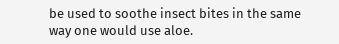be used to soothe insect bites in the same way one would use aloe.